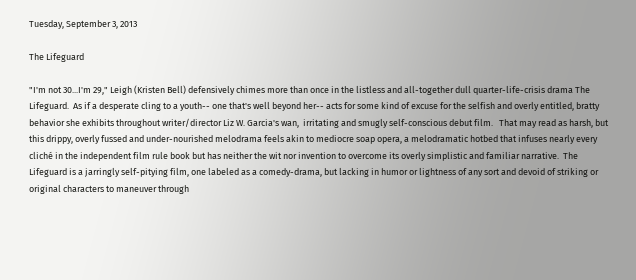Tuesday, September 3, 2013

The Lifeguard

"I'm not 30...I'm 29," Leigh (Kristen Bell) defensively chimes more than once in the listless and all-together dull quarter-life-crisis drama The Lifeguard.  As if a desperate cling to a youth-- one that's well beyond her-- acts for some kind of excuse for the selfish and overly entitled, bratty behavior she exhibits throughout writer/director Liz W. Garcia's wan,  irritating and smugly self-conscious debut film.   That may read as harsh, but this drippy, overly fussed and under-nourished melodrama feels akin to mediocre soap opera, a melodramatic hotbed that infuses nearly every cliché in the independent film rule book but has neither the wit nor invention to overcome its overly simplistic and familiar narrative.  The Lifeguard is a jarringly self-pitying film, one labeled as a comedy-drama, but lacking in humor or lightness of any sort and devoid of striking or original characters to maneuver through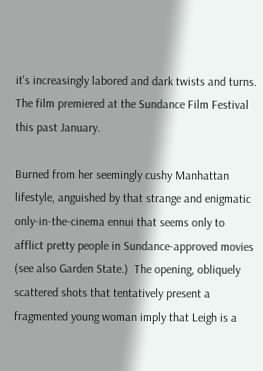it's increasingly labored and dark twists and turns.  The film premiered at the Sundance Film Festival this past January.

Burned from her seemingly cushy Manhattan lifestyle, anguished by that strange and enigmatic only-in-the-cinema ennui that seems only to afflict pretty people in Sundance-approved movies (see also Garden State.)  The opening, obliquely scattered shots that tentatively present a fragmented young woman imply that Leigh is a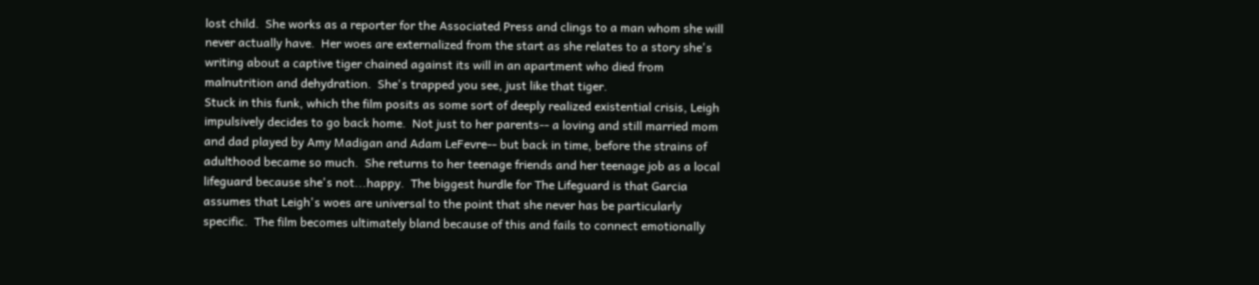lost child.  She works as a reporter for the Associated Press and clings to a man whom she will never actually have.  Her woes are externalized from the start as she relates to a story she's writing about a captive tiger chained against its will in an apartment who died from malnutrition and dehydration.  She's trapped you see, just like that tiger.
Stuck in this funk, which the film posits as some sort of deeply realized existential crisis, Leigh impulsively decides to go back home.  Not just to her parents-- a loving and still married mom and dad played by Amy Madigan and Adam LeFevre-- but back in time, before the strains of adulthood became so much.  She returns to her teenage friends and her teenage job as a local lifeguard because she's not...happy.  The biggest hurdle for The Lifeguard is that Garcia assumes that Leigh's woes are universal to the point that she never has be particularly specific.  The film becomes ultimately bland because of this and fails to connect emotionally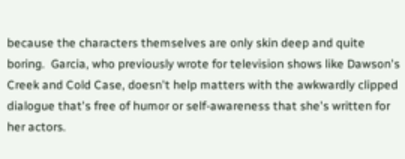because the characters themselves are only skin deep and quite boring.  Garcia, who previously wrote for television shows like Dawson's Creek and Cold Case, doesn't help matters with the awkwardly clipped dialogue that's free of humor or self-awareness that she's written for her actors.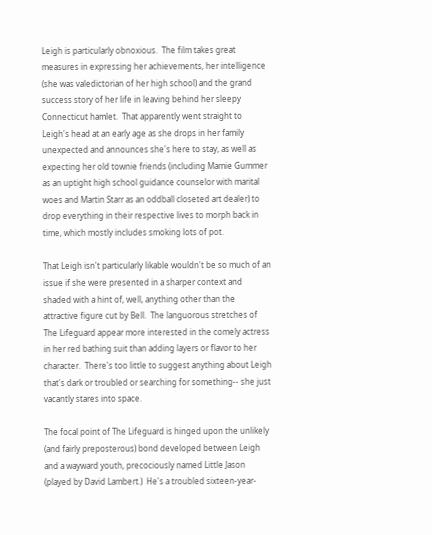Leigh is particularly obnoxious.  The film takes great measures in expressing her achievements, her intelligence (she was valedictorian of her high school) and the grand success story of her life in leaving behind her sleepy Connecticut hamlet.  That apparently went straight to Leigh's head at an early age as she drops in her family unexpected and announces she's here to stay, as well as expecting her old townie friends (including Mamie Gummer as an uptight high school guidance counselor with marital woes and Martin Starr as an oddball closeted art dealer) to drop everything in their respective lives to morph back in time, which mostly includes smoking lots of pot.

That Leigh isn't particularly likable wouldn't be so much of an issue if she were presented in a sharper context and shaded with a hint of, well, anything other than the attractive figure cut by Bell.  The languorous stretches of The Lifeguard appear more interested in the comely actress in her red bathing suit than adding layers or flavor to her character.  There's too little to suggest anything about Leigh that's dark or troubled or searching for something-- she just vacantly stares into space.

The focal point of The Lifeguard is hinged upon the unlikely (and fairly preposterous) bond developed between Leigh and a wayward youth, precociously named Little Jason (played by David Lambert.)  He's a troubled sixteen-year-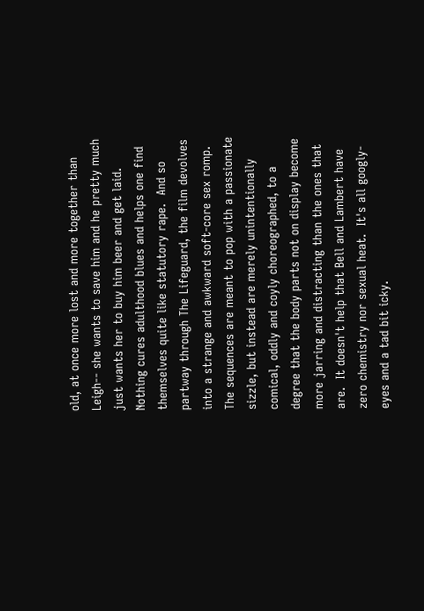old, at once more lost and more together than Leigh-- she wants to save him and he pretty much just wants her to buy him beer and get laid.  Nothing cures adulthood blues and helps one find themselves quite like statutory rape.  And so partway through The Lifeguard, the film devolves into a strange and awkward soft-core sex romp.  The sequences are meant to pop with a passionate sizzle, but instead are merely unintentionally comical, oddly and coyly choreographed, to a degree that the body parts not on display become more jarring and distracting than the ones that are.  It doesn't help that Bell and Lambert have zero chemistry nor sexual heat.  It's all googly-eyes and a tad bit icky.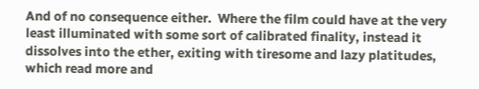And of no consequence either.  Where the film could have at the very least illuminated with some sort of calibrated finality, instead it dissolves into the ether, exiting with tiresome and lazy platitudes, which read more and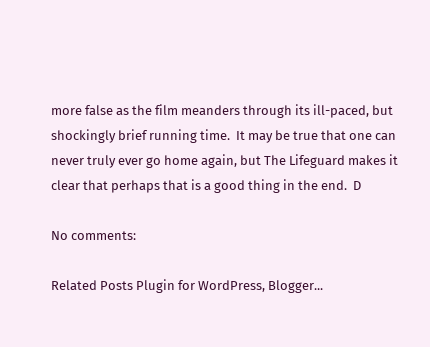more false as the film meanders through its ill-paced, but shockingly brief running time.  It may be true that one can never truly ever go home again, but The Lifeguard makes it clear that perhaps that is a good thing in the end.  D

No comments:

Related Posts Plugin for WordPress, Blogger...